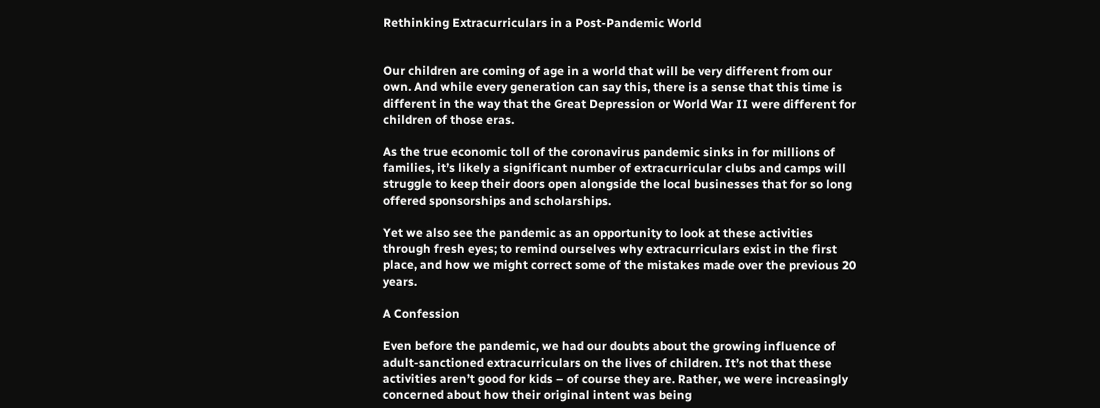Rethinking Extracurriculars in a Post-Pandemic World


Our children are coming of age in a world that will be very different from our own. And while every generation can say this, there is a sense that this time is different in the way that the Great Depression or World War II were different for children of those eras.

As the true economic toll of the coronavirus pandemic sinks in for millions of families, it’s likely a significant number of extracurricular clubs and camps will struggle to keep their doors open alongside the local businesses that for so long offered sponsorships and scholarships.

Yet we also see the pandemic as an opportunity to look at these activities through fresh eyes; to remind ourselves why extracurriculars exist in the first place, and how we might correct some of the mistakes made over the previous 20 years.

A Confession

Even before the pandemic, we had our doubts about the growing influence of adult-sanctioned extracurriculars on the lives of children. It’s not that these activities aren’t good for kids – of course they are. Rather, we were increasingly concerned about how their original intent was being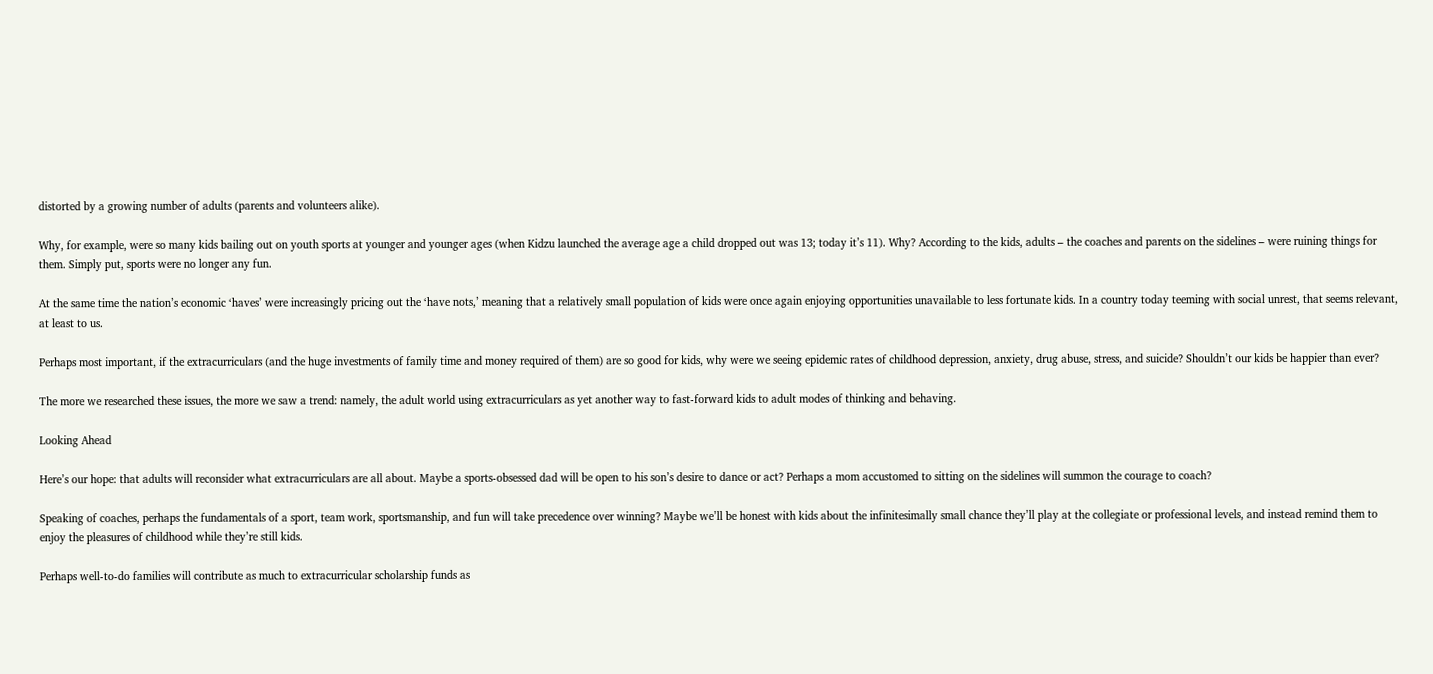distorted by a growing number of adults (parents and volunteers alike).

Why, for example, were so many kids bailing out on youth sports at younger and younger ages (when Kidzu launched the average age a child dropped out was 13; today it’s 11). Why? According to the kids, adults – the coaches and parents on the sidelines – were ruining things for them. Simply put, sports were no longer any fun.

At the same time the nation’s economic ‘haves’ were increasingly pricing out the ‘have nots,’ meaning that a relatively small population of kids were once again enjoying opportunities unavailable to less fortunate kids. In a country today teeming with social unrest, that seems relevant, at least to us.

Perhaps most important, if the extracurriculars (and the huge investments of family time and money required of them) are so good for kids, why were we seeing epidemic rates of childhood depression, anxiety, drug abuse, stress, and suicide? Shouldn’t our kids be happier than ever?

The more we researched these issues, the more we saw a trend: namely, the adult world using extracurriculars as yet another way to fast-forward kids to adult modes of thinking and behaving.

Looking Ahead

Here’s our hope: that adults will reconsider what extracurriculars are all about. Maybe a sports-obsessed dad will be open to his son’s desire to dance or act? Perhaps a mom accustomed to sitting on the sidelines will summon the courage to coach?

Speaking of coaches, perhaps the fundamentals of a sport, team work, sportsmanship, and fun will take precedence over winning? Maybe we’ll be honest with kids about the infinitesimally small chance they’ll play at the collegiate or professional levels, and instead remind them to enjoy the pleasures of childhood while they’re still kids.

Perhaps well-to-do families will contribute as much to extracurricular scholarship funds as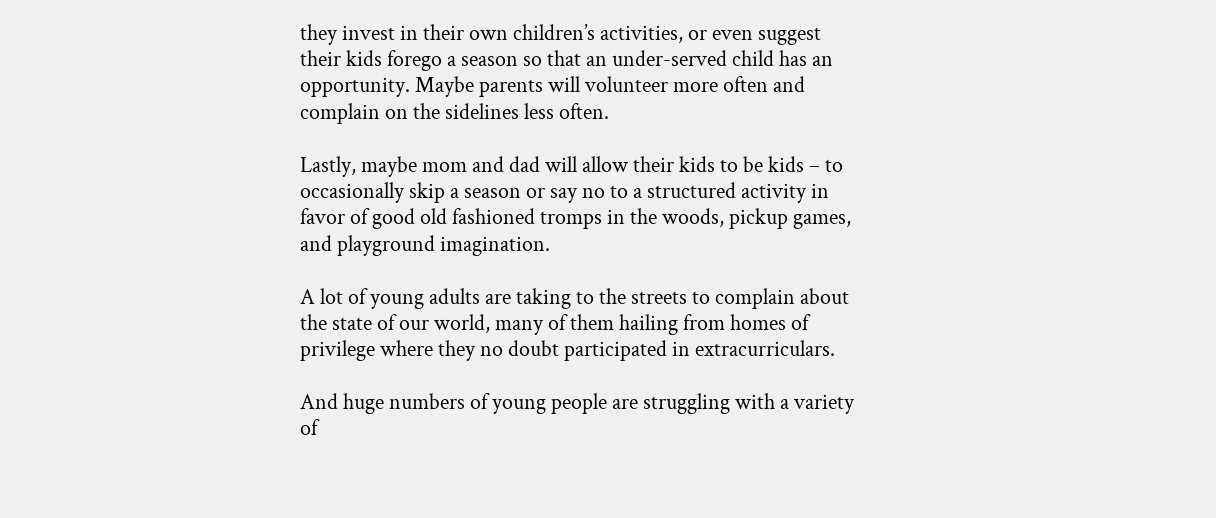they invest in their own children’s activities, or even suggest their kids forego a season so that an under-served child has an opportunity. Maybe parents will volunteer more often and complain on the sidelines less often.

Lastly, maybe mom and dad will allow their kids to be kids – to occasionally skip a season or say no to a structured activity in favor of good old fashioned tromps in the woods, pickup games, and playground imagination.

A lot of young adults are taking to the streets to complain about the state of our world, many of them hailing from homes of privilege where they no doubt participated in extracurriculars.

And huge numbers of young people are struggling with a variety of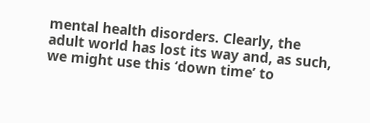mental health disorders. Clearly, the adult world has lost its way and, as such, we might use this ‘down time’ to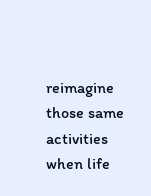reimagine those same activities when life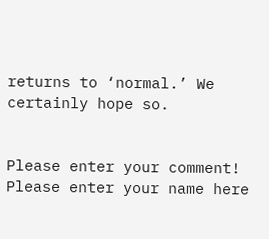returns to ‘normal.’ We certainly hope so.


Please enter your comment!
Please enter your name here